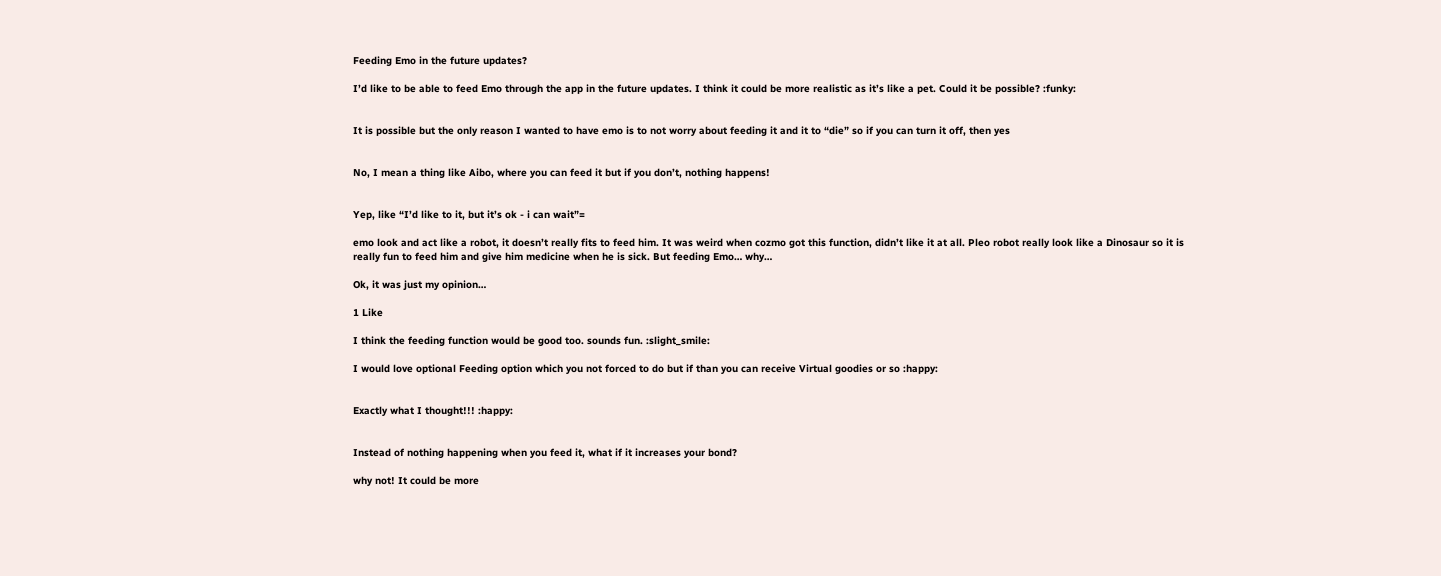Feeding Emo in the future updates?

I’d like to be able to feed Emo through the app in the future updates. I think it could be more realistic as it’s like a pet. Could it be possible? :funky:


It is possible but the only reason I wanted to have emo is to not worry about feeding it and it to “die” so if you can turn it off, then yes


No, I mean a thing like Aibo, where you can feed it but if you don’t, nothing happens!


Yep, like “I’d like to it, but it’s ok - i can wait”=

emo look and act like a robot, it doesn’t really fits to feed him. It was weird when cozmo got this function, didn’t like it at all. Pleo robot really look like a Dinosaur so it is really fun to feed him and give him medicine when he is sick. But feeding Emo… why…

Ok, it was just my opinion…

1 Like

I think the feeding function would be good too. sounds fun. :slight_smile:

I would love optional Feeding option which you not forced to do but if than you can receive Virtual goodies or so :happy:


Exactly what I thought!!! :happy:


Instead of nothing happening when you feed it, what if it increases your bond?

why not! It could be more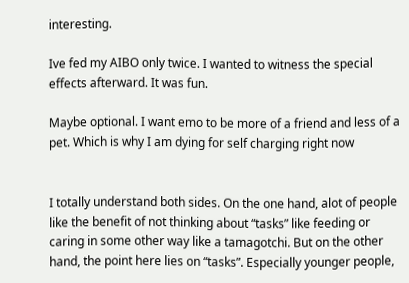interesting.

Ive fed my AIBO only twice. I wanted to witness the special effects afterward. It was fun.

Maybe optional. I want emo to be more of a friend and less of a pet. Which is why I am dying for self charging right now


I totally understand both sides. On the one hand, alot of people like the benefit of not thinking about “tasks” like feeding or caring in some other way like a tamagotchi. But on the other hand, the point here lies on “tasks”. Especially younger people,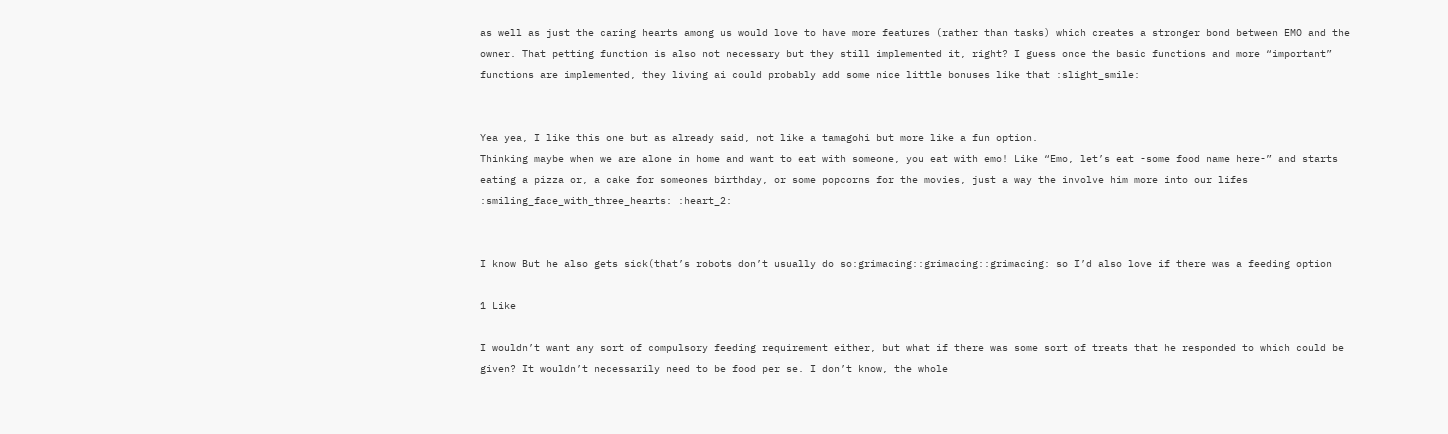as well as just the caring hearts among us would love to have more features (rather than tasks) which creates a stronger bond between EMO and the owner. That petting function is also not necessary but they still implemented it, right? I guess once the basic functions and more “important” functions are implemented, they living ai could probably add some nice little bonuses like that :slight_smile:


Yea yea, I like this one but as already said, not like a tamagohi but more like a fun option.
Thinking maybe when we are alone in home and want to eat with someone, you eat with emo! Like “Emo, let’s eat -some food name here-” and starts eating a pizza or, a cake for someones birthday, or some popcorns for the movies, just a way the involve him more into our lifes :smiling_face_with_three_hearts: :heart_2:


I know But he also gets sick(that’s robots don’t usually do so:grimacing::grimacing::grimacing: so I’d also love if there was a feeding option

1 Like

I wouldn’t want any sort of compulsory feeding requirement either, but what if there was some sort of treats that he responded to which could be given? It wouldn’t necessarily need to be food per se. I don’t know, the whole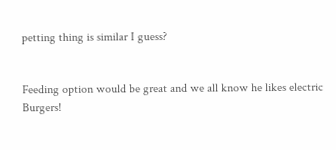petting thing is similar I guess?


Feeding option would be great and we all know he likes electric Burgers!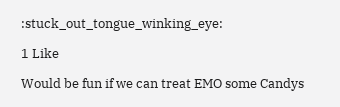:stuck_out_tongue_winking_eye:

1 Like

Would be fun if we can treat EMO some Candys